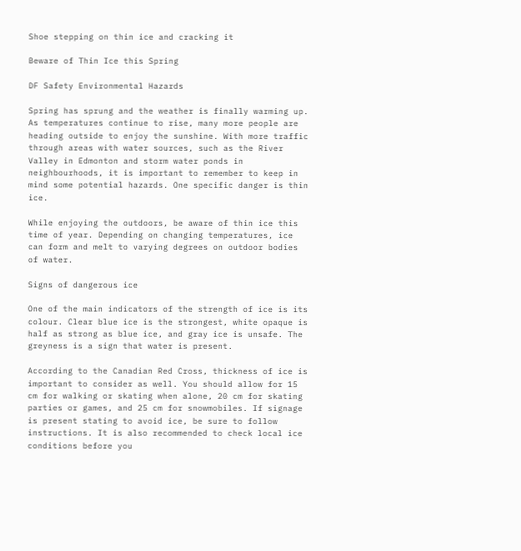Shoe stepping on thin ice and cracking it

Beware of Thin Ice this Spring

DF Safety Environmental Hazards

Spring has sprung and the weather is finally warming up. As temperatures continue to rise, many more people are heading outside to enjoy the sunshine. With more traffic through areas with water sources, such as the River Valley in Edmonton and storm water ponds in neighbourhoods, it is important to remember to keep in mind some potential hazards. One specific danger is thin ice.

While enjoying the outdoors, be aware of thin ice this time of year. Depending on changing temperatures, ice can form and melt to varying degrees on outdoor bodies of water.

Signs of dangerous ice

One of the main indicators of the strength of ice is its colour. Clear blue ice is the strongest, white opaque is half as strong as blue ice, and gray ice is unsafe. The greyness is a sign that water is present.

According to the Canadian Red Cross, thickness of ice is important to consider as well. You should allow for 15 cm for walking or skating when alone, 20 cm for skating parties or games, and 25 cm for snowmobiles. If signage is present stating to avoid ice, be sure to follow instructions. It is also recommended to check local ice conditions before you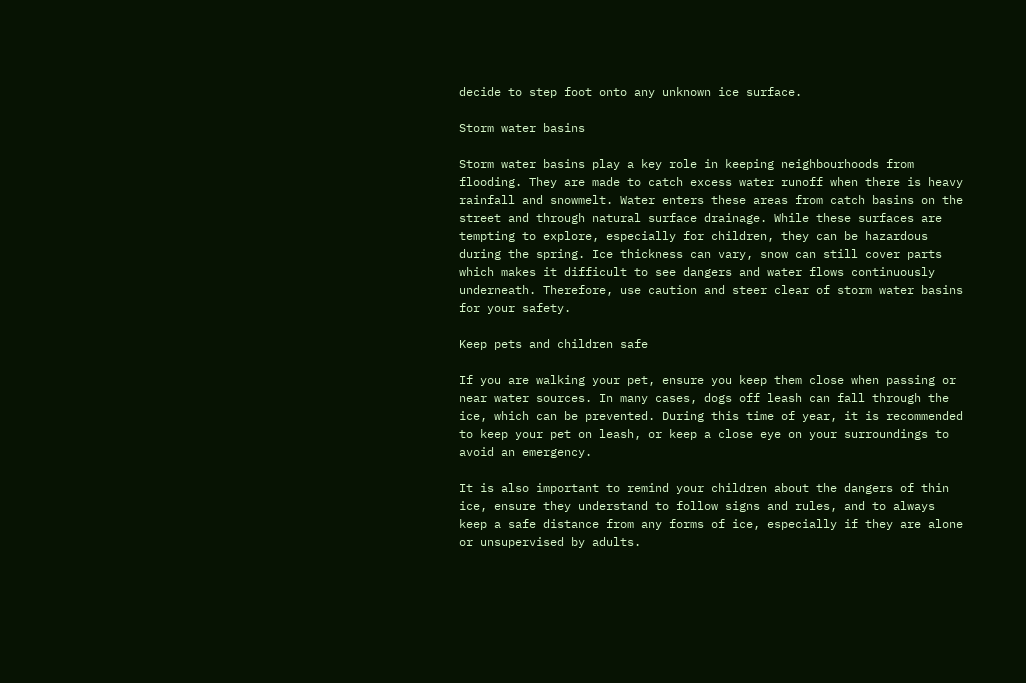decide to step foot onto any unknown ice surface.

Storm water basins

Storm water basins play a key role in keeping neighbourhoods from flooding. They are made to catch excess water runoff when there is heavy rainfall and snowmelt. Water enters these areas from catch basins on the street and through natural surface drainage. While these surfaces are tempting to explore, especially for children, they can be hazardous during the spring. Ice thickness can vary, snow can still cover parts which makes it difficult to see dangers and water flows continuously underneath. Therefore, use caution and steer clear of storm water basins for your safety.

Keep pets and children safe

If you are walking your pet, ensure you keep them close when passing or near water sources. In many cases, dogs off leash can fall through the ice, which can be prevented. During this time of year, it is recommended to keep your pet on leash, or keep a close eye on your surroundings to avoid an emergency.

It is also important to remind your children about the dangers of thin ice, ensure they understand to follow signs and rules, and to always keep a safe distance from any forms of ice, especially if they are alone or unsupervised by adults.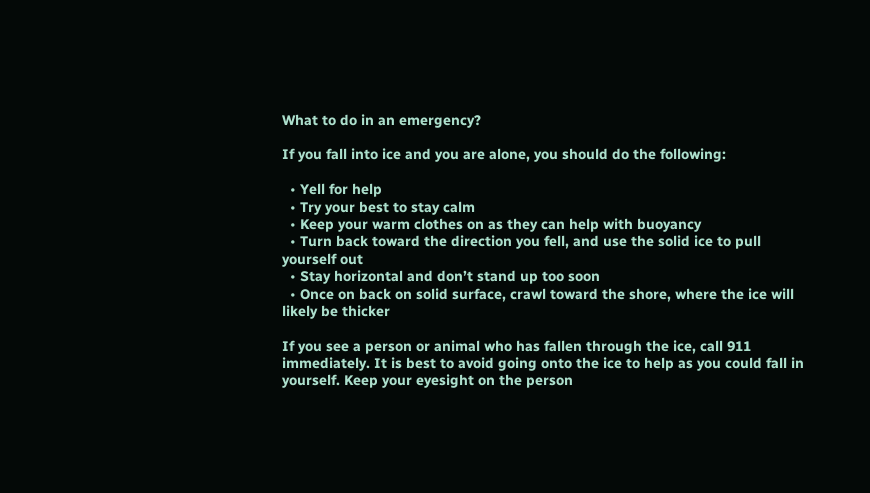What to do in an emergency?

If you fall into ice and you are alone, you should do the following:

  • Yell for help
  • Try your best to stay calm
  • Keep your warm clothes on as they can help with buoyancy
  • Turn back toward the direction you fell, and use the solid ice to pull yourself out
  • Stay horizontal and don’t stand up too soon
  • Once on back on solid surface, crawl toward the shore, where the ice will likely be thicker

If you see a person or animal who has fallen through the ice, call 911 immediately. It is best to avoid going onto the ice to help as you could fall in yourself. Keep your eyesight on the person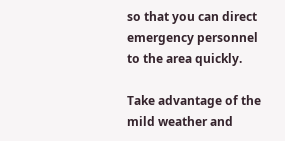so that you can direct emergency personnel to the area quickly.

Take advantage of the mild weather and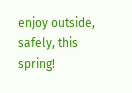enjoy outside, safely, this spring!